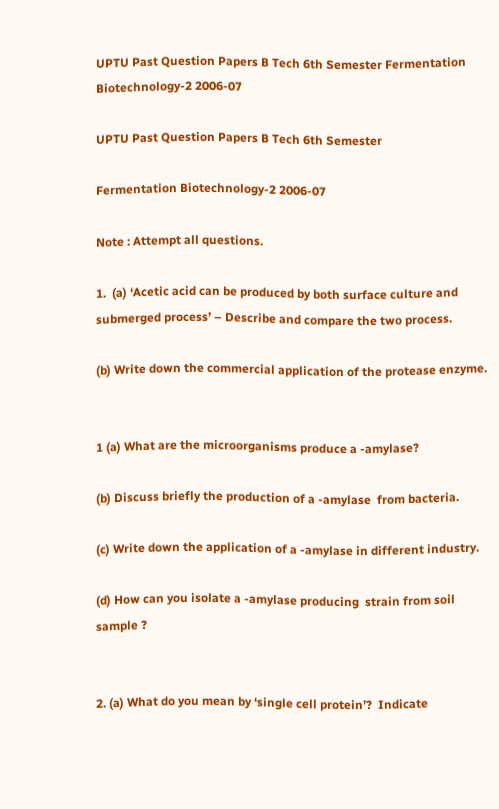UPTU Past Question Papers B Tech 6th Semester Fermentation Biotechnology-2 2006-07

UPTU Past Question Papers B Tech 6th Semester

Fermentation Biotechnology-2 2006-07

Note : Attempt all questions.

1.  (a) ‘Acetic acid can be produced by both surface culture and submerged process’ – Describe and compare the two process.

(b) Write down the commercial application of the protease enzyme.


1 (a) What are the microorganisms produce a -amylase?

(b) Discuss briefly the production of a -amylase  from bacteria.

(c) Write down the application of a -amylase in different industry.

(d) How can you isolate a -amylase producing  strain from soil sample ?


2. (a) What do you mean by ‘single cell protein’?  Indicate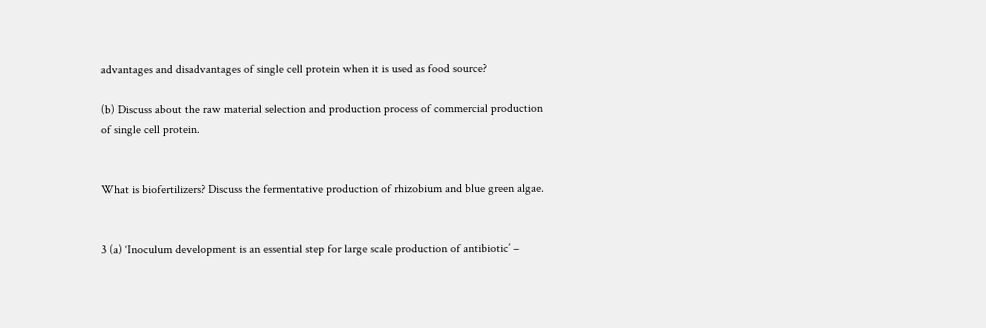advantages and disadvantages of single cell protein when it is used as food source?

(b) Discuss about the raw material selection and production process of commercial production of single cell protein.


What is biofertilizers? Discuss the fermentative production of rhizobium and blue green algae.


3 (a) ‘Inoculum development is an essential step for large scale production of antibiotic’ –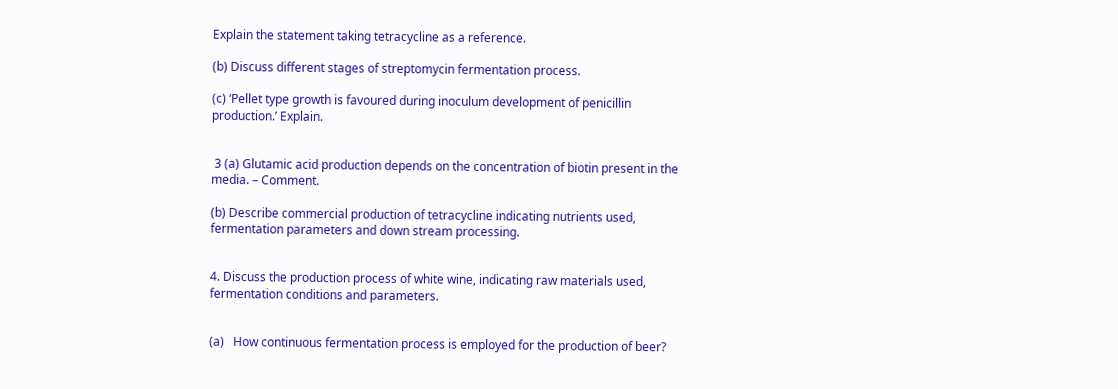Explain the statement taking tetracycline as a reference.

(b) Discuss different stages of streptomycin fermentation process.

(c) ‘Pellet type growth is favoured during inoculum development of penicillin production.’ Explain.


 3 (a) Glutamic acid production depends on the concentration of biotin present in the media. – Comment.

(b) Describe commercial production of tetracycline indicating nutrients used, fermentation parameters and down stream processing.


4. Discuss the production process of white wine, indicating raw materials used, fermentation conditions and parameters.


(a)   How continuous fermentation process is employed for the production of beer?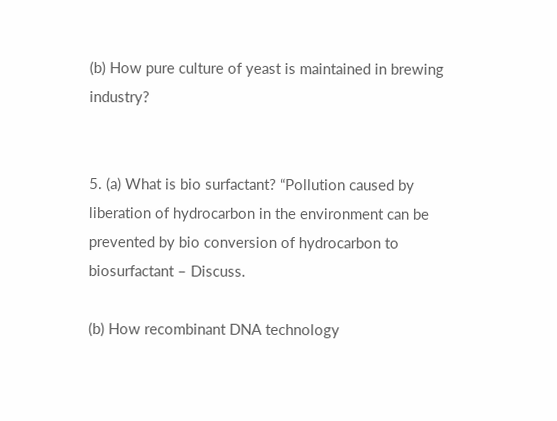(b) How pure culture of yeast is maintained in brewing industry?


5. (a) What is bio surfactant? “Pollution caused by liberation of hydrocarbon in the environment can be prevented by bio conversion of hydrocarbon to biosurfactant – Discuss.

(b) How recombinant DNA technology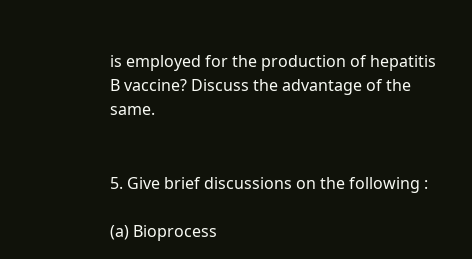is employed for the production of hepatitis B vaccine? Discuss the advantage of the same.


5. Give brief discussions on the following :

(a) Bioprocess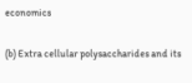economics

(b) Extra cellular polysaccharides and its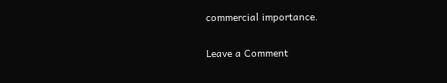commercial importance.


Leave a Comment